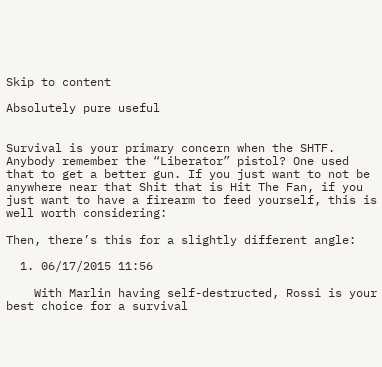Skip to content

Absolutely pure useful


Survival is your primary concern when the SHTF. Anybody remember the “Liberator” pistol? One used that to get a better gun. If you just want to not be anywhere near that Shit that is Hit The Fan, if you just want to have a firearm to feed yourself, this is well worth considering:

Then, there’s this for a slightly different angle:

  1. 06/17/2015 11:56

    With Marlin having self-destructed, Rossi is your best choice for a survival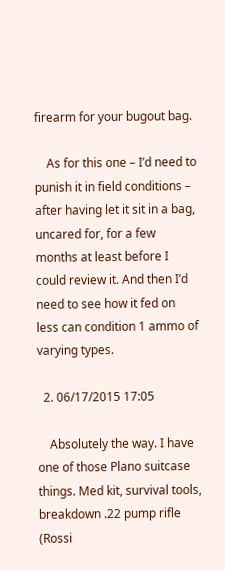firearm for your bugout bag.

    As for this one – I’d need to punish it in field conditions – after having let it sit in a bag, uncared for, for a few months at least before I could review it. And then I’d need to see how it fed on less can condition 1 ammo of varying types.

  2. 06/17/2015 17:05

    Absolutely the way. I have one of those Plano suitcase things. Med kit, survival tools, breakdown .22 pump rifle (Rossi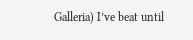Galleria) I’ve beat until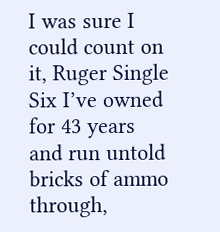I was sure I could count on it, Ruger Single Six I’ve owned for 43 years and run untold bricks of ammo through,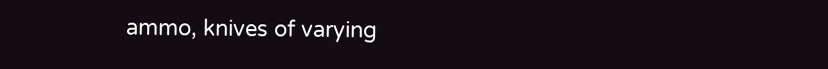ammo, knives of varying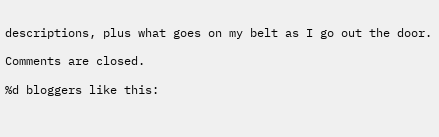descriptions, plus what goes on my belt as I go out the door.

Comments are closed.

%d bloggers like this: